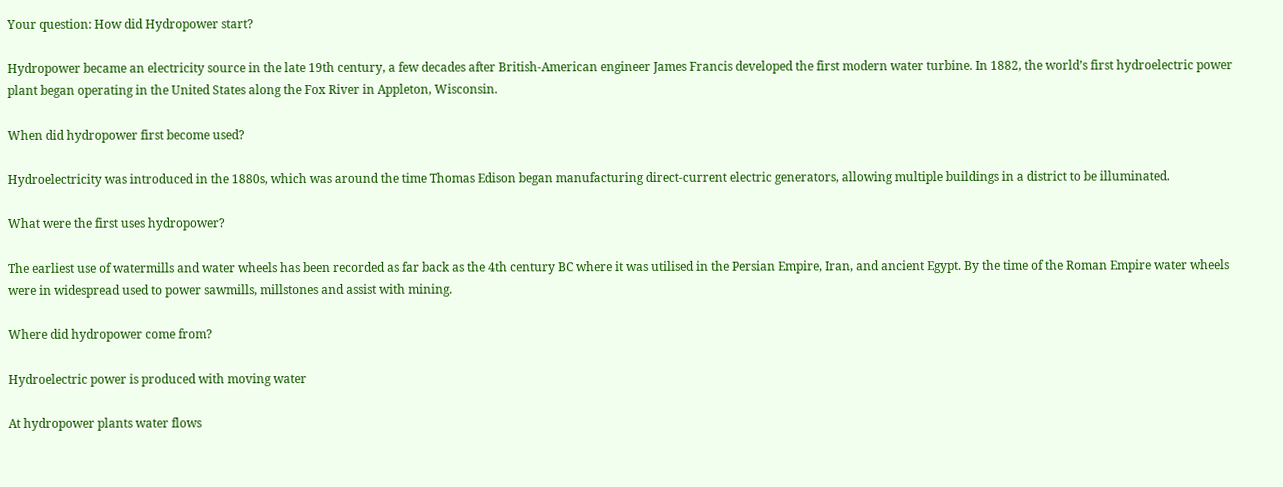Your question: How did Hydropower start?

Hydropower became an electricity source in the late 19th century, a few decades after British-American engineer James Francis developed the first modern water turbine. In 1882, the world’s first hydroelectric power plant began operating in the United States along the Fox River in Appleton, Wisconsin.

When did hydropower first become used?

Hydroelectricity was introduced in the 1880s, which was around the time Thomas Edison began manufacturing direct-current electric generators, allowing multiple buildings in a district to be illuminated.

What were the first uses hydropower?

The earliest use of watermills and water wheels has been recorded as far back as the 4th century BC where it was utilised in the Persian Empire, Iran, and ancient Egypt. By the time of the Roman Empire water wheels were in widespread used to power sawmills, millstones and assist with mining.

Where did hydropower come from?

Hydroelectric power is produced with moving water

At hydropower plants water flows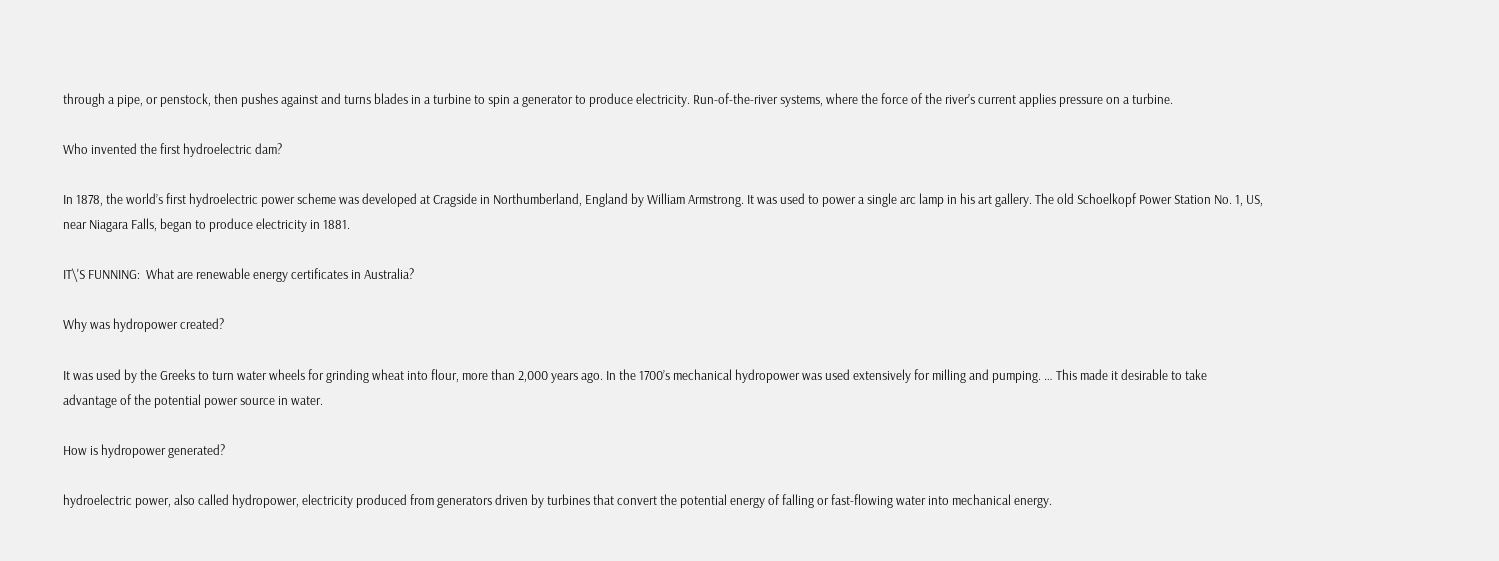through a pipe, or penstock, then pushes against and turns blades in a turbine to spin a generator to produce electricity. Run-of-the-river systems, where the force of the river’s current applies pressure on a turbine.

Who invented the first hydroelectric dam?

In 1878, the world’s first hydroelectric power scheme was developed at Cragside in Northumberland, England by William Armstrong. It was used to power a single arc lamp in his art gallery. The old Schoelkopf Power Station No. 1, US, near Niagara Falls, began to produce electricity in 1881.

IT\'S FUNNING:  What are renewable energy certificates in Australia?

Why was hydropower created?

It was used by the Greeks to turn water wheels for grinding wheat into flour, more than 2,000 years ago. In the 1700’s mechanical hydropower was used extensively for milling and pumping. … This made it desirable to take advantage of the potential power source in water.

How is hydropower generated?

hydroelectric power, also called hydropower, electricity produced from generators driven by turbines that convert the potential energy of falling or fast-flowing water into mechanical energy.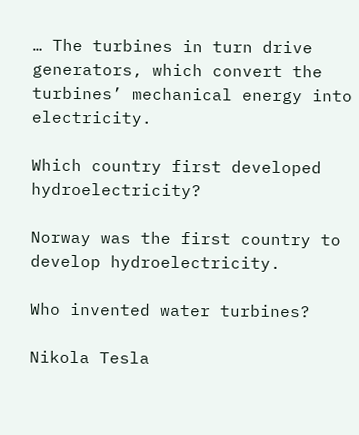… The turbines in turn drive generators, which convert the turbines’ mechanical energy into electricity.

Which country first developed hydroelectricity?

Norway was the first country to develop hydroelectricity.

Who invented water turbines?

Nikola Tesla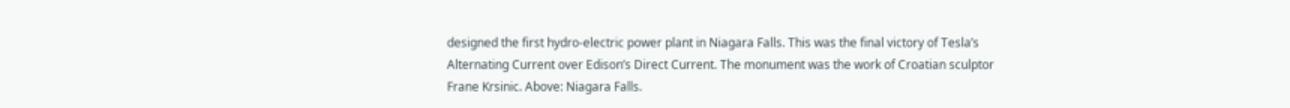designed the first hydro-electric power plant in Niagara Falls. This was the final victory of Tesla’s Alternating Current over Edison’s Direct Current. The monument was the work of Croatian sculptor Frane Krsinic. Above: Niagara Falls.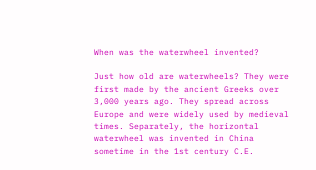When was the waterwheel invented?

Just how old are waterwheels? They were first made by the ancient Greeks over 3,000 years ago. They spread across Europe and were widely used by medieval times. Separately, the horizontal waterwheel was invented in China sometime in the 1st century C.E.